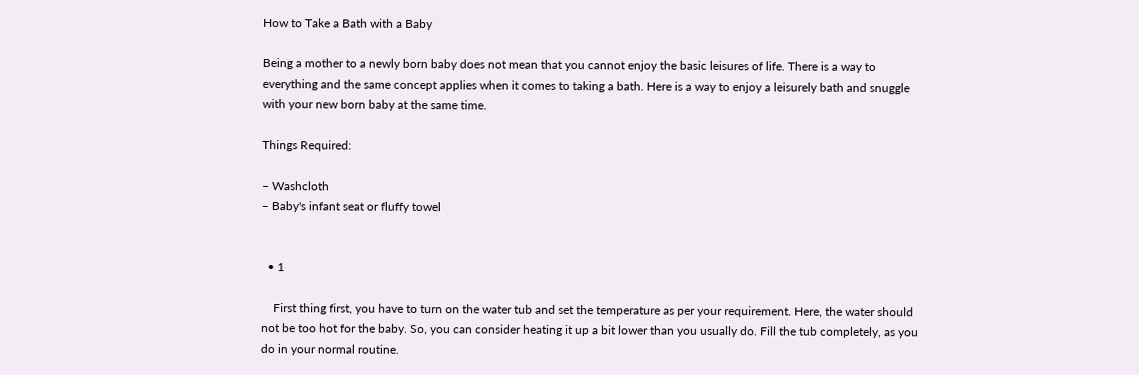How to Take a Bath with a Baby

Being a mother to a newly born baby does not mean that you cannot enjoy the basic leisures of life. There is a way to everything and the same concept applies when it comes to taking a bath. Here is a way to enjoy a leisurely bath and snuggle with your new born baby at the same time.

Things Required:

– Washcloth
– Baby's infant seat or fluffy towel


  • 1

    First thing first, you have to turn on the water tub and set the temperature as per your requirement. Here, the water should not be too hot for the baby. So, you can consider heating it up a bit lower than you usually do. Fill the tub completely, as you do in your normal routine.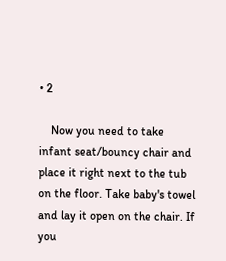• 2

    Now you need to take infant seat/bouncy chair and place it right next to the tub on the floor. Take baby's towel and lay it open on the chair. If you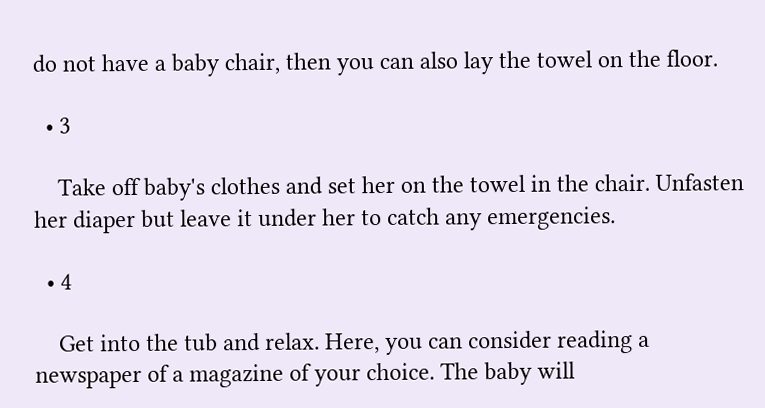do not have a baby chair, then you can also lay the towel on the floor.

  • 3

    Take off baby's clothes and set her on the towel in the chair. Unfasten her diaper but leave it under her to catch any emergencies.

  • 4

    Get into the tub and relax. Here, you can consider reading a newspaper of a magazine of your choice. The baby will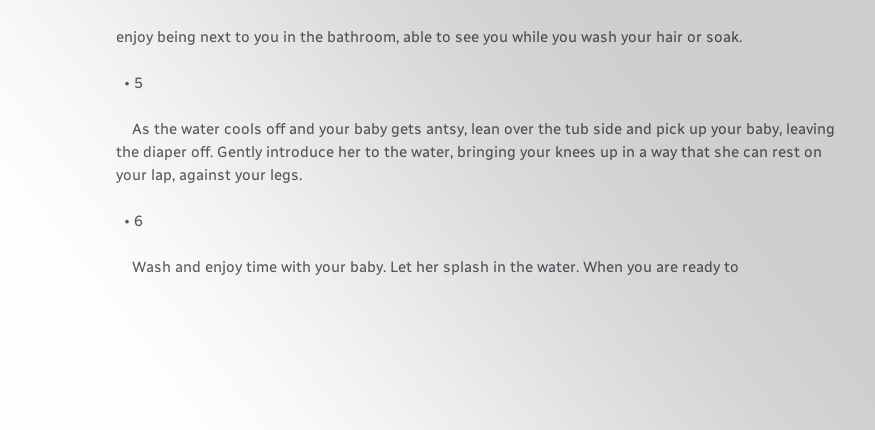enjoy being next to you in the bathroom, able to see you while you wash your hair or soak.

  • 5

    As the water cools off and your baby gets antsy, lean over the tub side and pick up your baby, leaving the diaper off. Gently introduce her to the water, bringing your knees up in a way that she can rest on your lap, against your legs.

  • 6

    Wash and enjoy time with your baby. Let her splash in the water. When you are ready to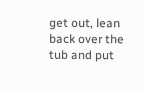get out, lean back over the tub and put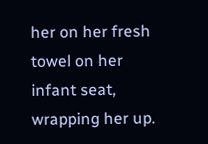her on her fresh towel on her infant seat, wrapping her up.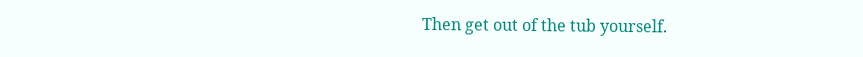Then get out of the tub yourself.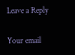Leave a Reply

Your email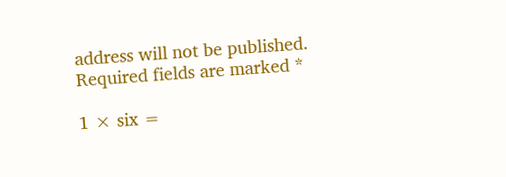address will not be published. Required fields are marked *

1 × six =